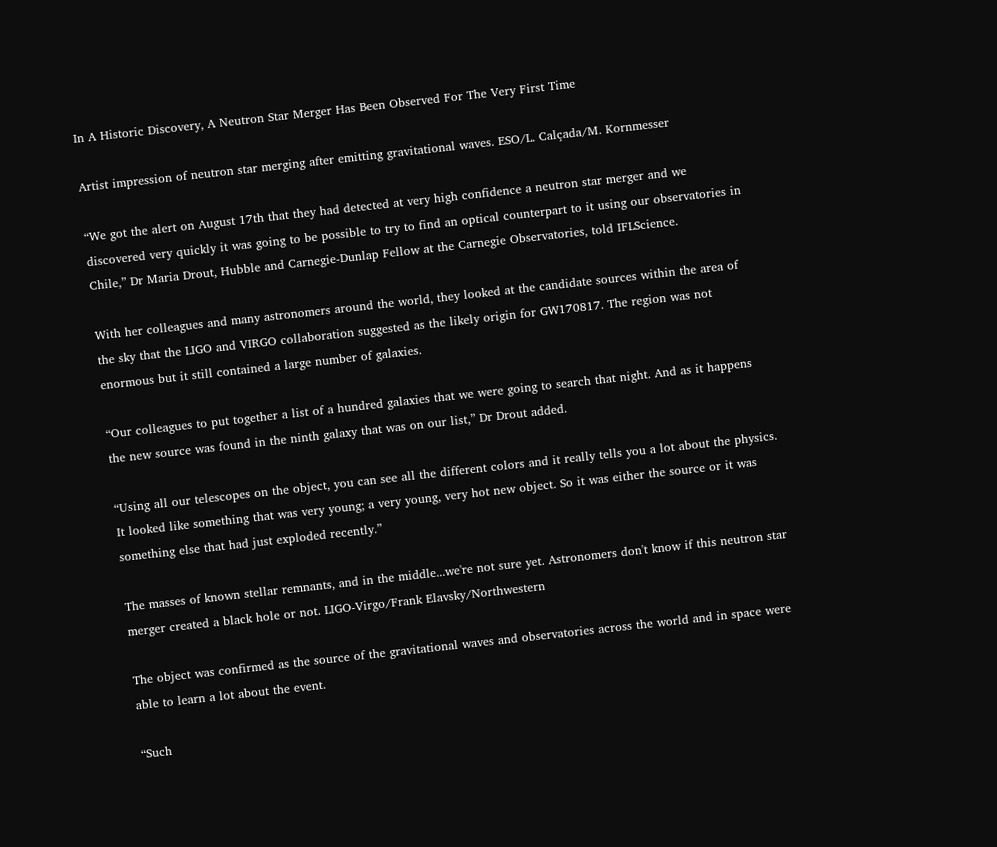In A Historic Discovery, A Neutron Star Merger Has Been Observed For The Very First Time

Artist impression of neutron star merging after emitting gravitational waves. ESO/L. Calçada/M. Kornmesser

“We got the alert on August 17th that they had detected at very high confidence a neutron star merger and we discovered very quickly it was going to be possible to try to find an optical counterpart to it using our observatories in Chile,” Dr Maria Drout, Hubble and Carnegie-Dunlap Fellow at the Carnegie Observatories, told IFLScience.

With her colleagues and many astronomers around the world, they looked at the candidate sources within the area of the sky that the LIGO and VIRGO collaboration suggested as the likely origin for GW170817. The region was not enormous but it still contained a large number of galaxies.

“Our colleagues to put together a list of a hundred galaxies that we were going to search that night. And as it happens the new source was found in the ninth galaxy that was on our list,” Dr Drout added.

“Using all our telescopes on the object, you can see all the different colors and it really tells you a lot about the physics. It looked like something that was very young; a very young, very hot new object. So it was either the source or it was something else that had just exploded recently.”

The masses of known stellar remnants, and in the middle...we're not sure yet. Astronomers don't know if this neutron star merger created a black hole or not. LIGO-Virgo/Frank Elavsky/Northwestern

The object was confirmed as the source of the gravitational waves and observatories across the world and in space were able to learn a lot about the event.

“Such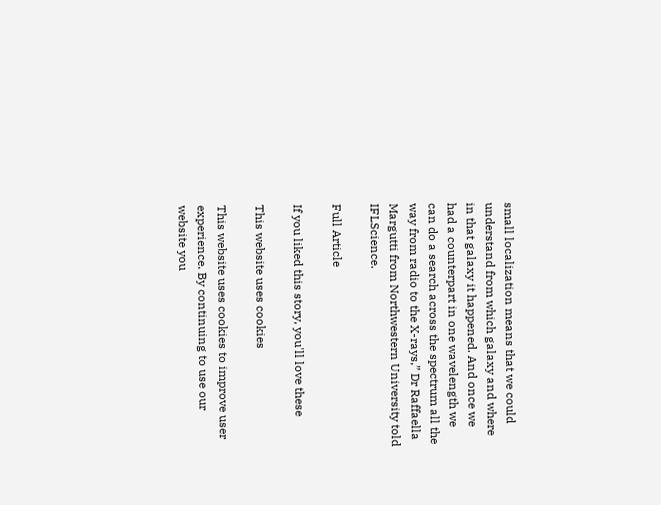small localization means that we could understand from which galaxy and where in that galaxy it happened. And once we had a counterpart in one wavelength we can do a search across the spectrum all the way from radio to the X-rays,” Dr Raffaella Margutti from Northwestern University told IFLScience.

Full Article

If you liked this story, you'll love these

This website uses cookies

This website uses cookies to improve user experience. By continuing to use our website you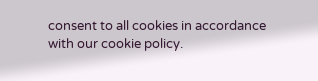consent to all cookies in accordance with our cookie policy.